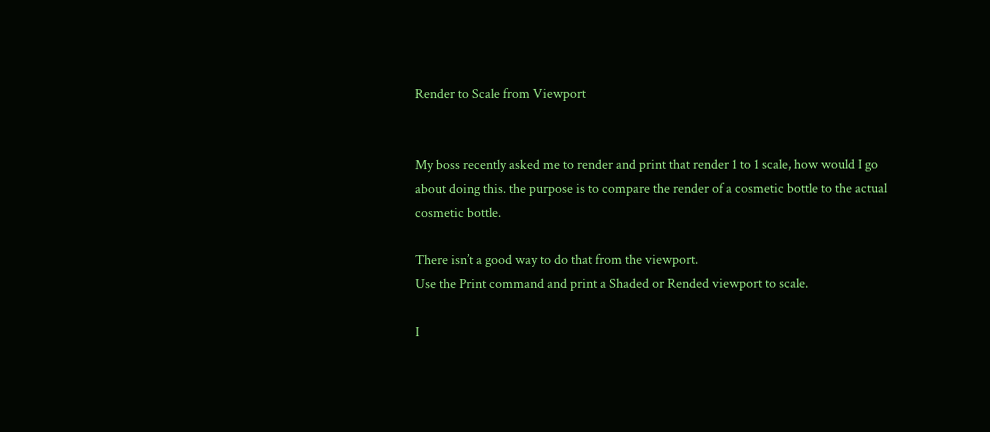Render to Scale from Viewport


My boss recently asked me to render and print that render 1 to 1 scale, how would I go about doing this. the purpose is to compare the render of a cosmetic bottle to the actual cosmetic bottle.

There isn’t a good way to do that from the viewport.
Use the Print command and print a Shaded or Rended viewport to scale.

I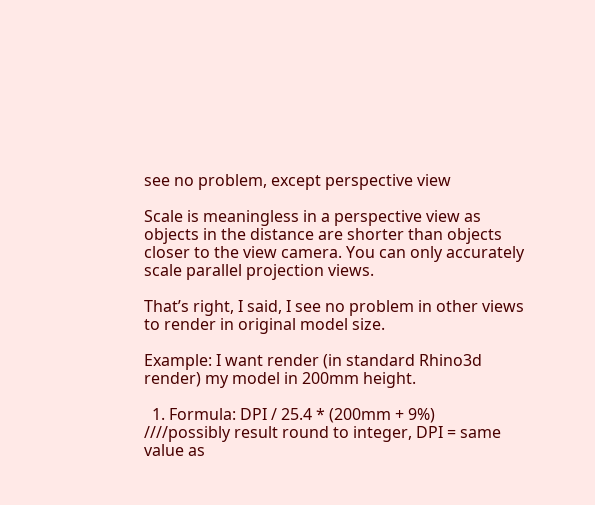see no problem, except perspective view

Scale is meaningless in a perspective view as objects in the distance are shorter than objects closer to the view camera. You can only accurately scale parallel projection views.

That’s right, I said, I see no problem in other views to render in original model size.

Example: I want render (in standard Rhino3d render) my model in 200mm height.

  1. Formula: DPI / 25.4 * (200mm + 9%) ////possibly result round to integer, DPI = same value as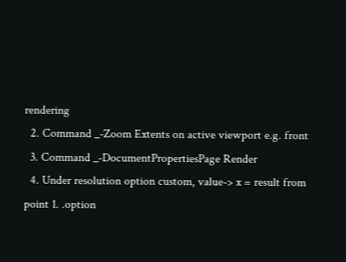rendering
  2. Command _-Zoom Extents on active viewport e.g. front
  3. Command _-DocumentPropertiesPage Render
  4. Under resolution option custom, value-> x = result from point 1. .option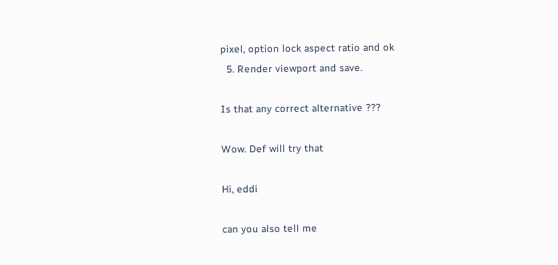pixel, option lock aspect ratio and ok
  5. Render viewport and save.

Is that any correct alternative ???

Wow. Def will try that

Hi, eddi

can you also tell me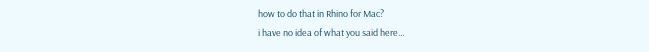how to do that in Rhino for Mac?
i have no idea of what you said here…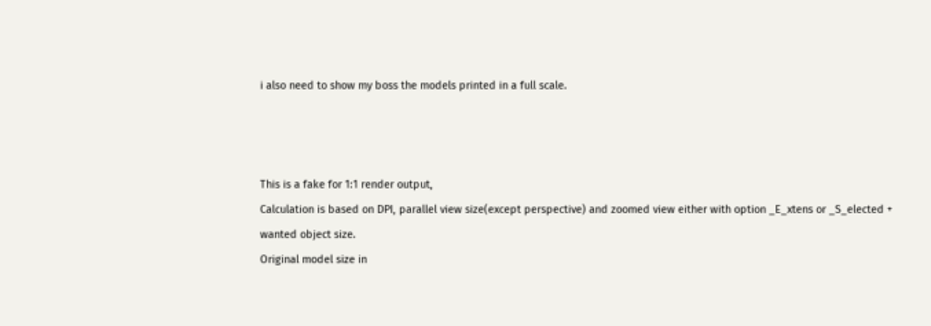i also need to show my boss the models printed in a full scale.



This is a fake for 1:1 render output,
Calculation is based on DPI, parallel view size(except perspective) and zoomed view either with option _E_xtens or _S_elected + wanted object size.
Original model size in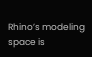Rhino’s modeling space is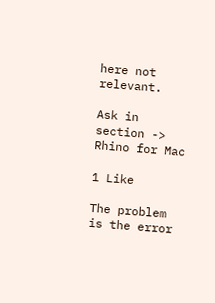here not relevant.

Ask in section -> Rhino for Mac

1 Like

The problem is the error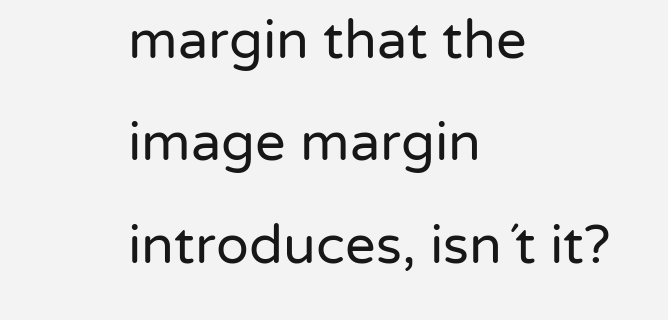margin that the image margin introduces, isn´t it?